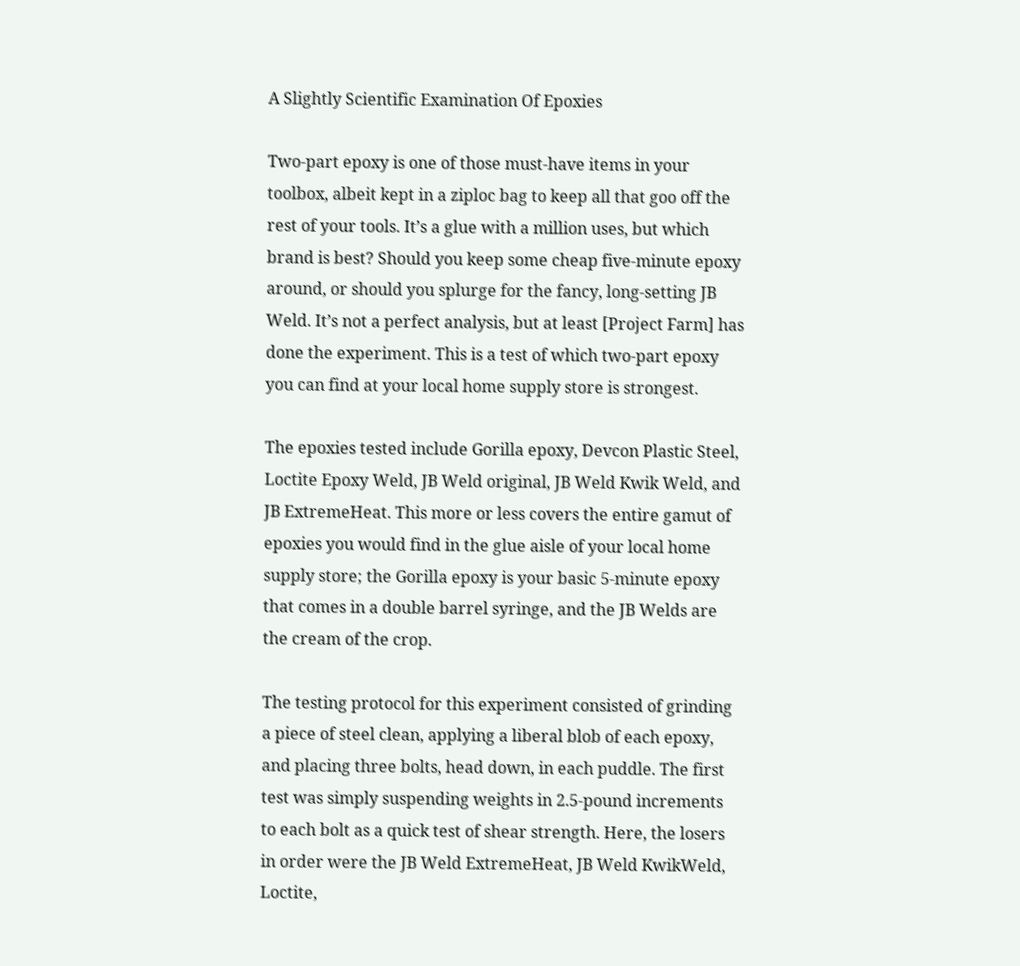A Slightly Scientific Examination Of Epoxies

Two-part epoxy is one of those must-have items in your toolbox, albeit kept in a ziploc bag to keep all that goo off the rest of your tools. It’s a glue with a million uses, but which brand is best? Should you keep some cheap five-minute epoxy around, or should you splurge for the fancy, long-setting JB Weld. It’s not a perfect analysis, but at least [Project Farm] has done the experiment. This is a test of which two-part epoxy you can find at your local home supply store is strongest.

The epoxies tested include Gorilla epoxy, Devcon Plastic Steel, Loctite Epoxy Weld, JB Weld original, JB Weld Kwik Weld, and JB ExtremeHeat. This more or less covers the entire gamut of epoxies you would find in the glue aisle of your local home supply store; the Gorilla epoxy is your basic 5-minute epoxy that comes in a double barrel syringe, and the JB Welds are the cream of the crop.

The testing protocol for this experiment consisted of grinding a piece of steel clean, applying a liberal blob of each epoxy, and placing three bolts, head down, in each puddle. The first test was simply suspending weights in 2.5-pound increments to each bolt as a quick test of shear strength. Here, the losers in order were the JB Weld ExtremeHeat, JB Weld KwikWeld, Loctite,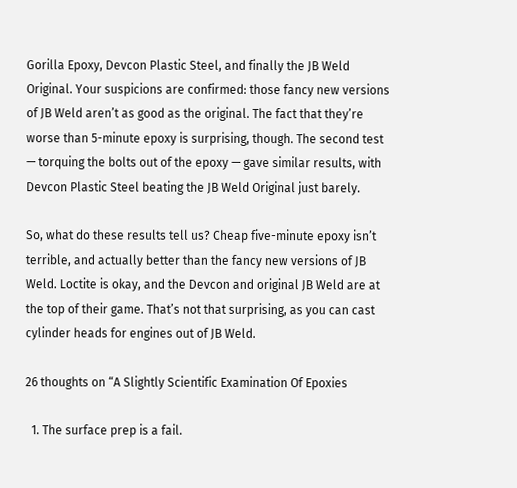Gorilla Epoxy, Devcon Plastic Steel, and finally the JB Weld Original. Your suspicions are confirmed: those fancy new versions of JB Weld aren’t as good as the original. The fact that they’re worse than 5-minute epoxy is surprising, though. The second test — torquing the bolts out of the epoxy — gave similar results, with Devcon Plastic Steel beating the JB Weld Original just barely.

So, what do these results tell us? Cheap five-minute epoxy isn’t terrible, and actually better than the fancy new versions of JB Weld. Loctite is okay, and the Devcon and original JB Weld are at the top of their game. That’s not that surprising, as you can cast cylinder heads for engines out of JB Weld.

26 thoughts on “A Slightly Scientific Examination Of Epoxies

  1. The surface prep is a fail.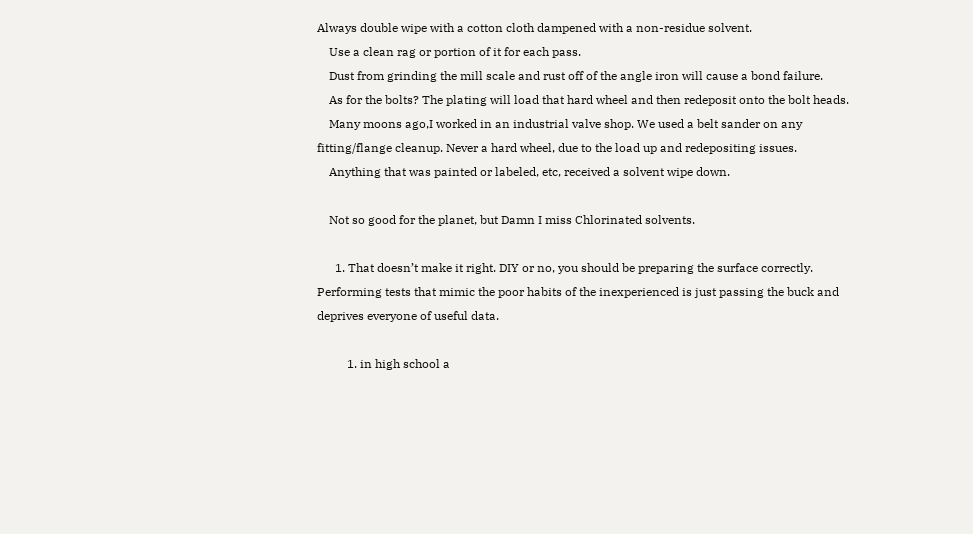Always double wipe with a cotton cloth dampened with a non-residue solvent.
    Use a clean rag or portion of it for each pass.
    Dust from grinding the mill scale and rust off of the angle iron will cause a bond failure.
    As for the bolts? The plating will load that hard wheel and then redeposit onto the bolt heads.
    Many moons ago,I worked in an industrial valve shop. We used a belt sander on any fitting/flange cleanup. Never a hard wheel, due to the load up and redepositing issues.
    Anything that was painted or labeled, etc, received a solvent wipe down.

    Not so good for the planet, but Damn I miss Chlorinated solvents.

      1. That doesn’t make it right. DIY or no, you should be preparing the surface correctly. Performing tests that mimic the poor habits of the inexperienced is just passing the buck and deprives everyone of useful data.

          1. in high school a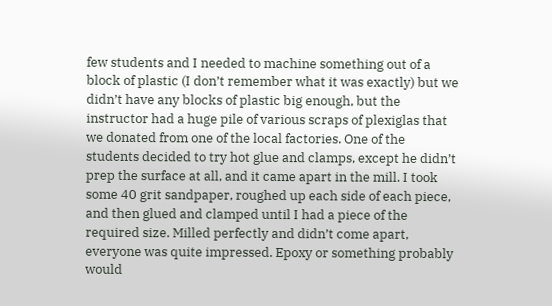few students and I needed to machine something out of a block of plastic (I don’t remember what it was exactly) but we didn’t have any blocks of plastic big enough, but the instructor had a huge pile of various scraps of plexiglas that we donated from one of the local factories. One of the students decided to try hot glue and clamps, except he didn’t prep the surface at all, and it came apart in the mill. I took some 40 grit sandpaper, roughed up each side of each piece, and then glued and clamped until I had a piece of the required size. Milled perfectly and didn’t come apart, everyone was quite impressed. Epoxy or something probably would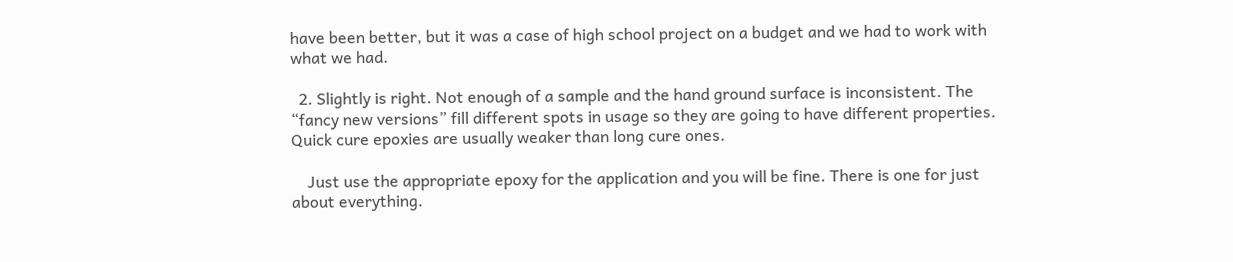have been better, but it was a case of high school project on a budget and we had to work with what we had.

  2. Slightly is right. Not enough of a sample and the hand ground surface is inconsistent. The “fancy new versions” fill different spots in usage so they are going to have different properties. Quick cure epoxies are usually weaker than long cure ones.

    Just use the appropriate epoxy for the application and you will be fine. There is one for just about everything.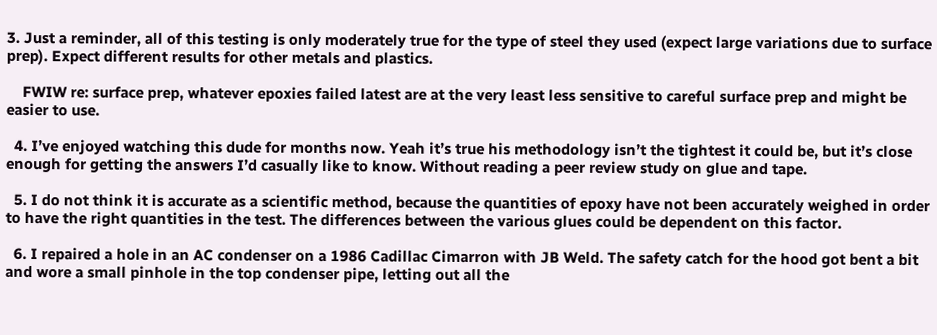3. Just a reminder, all of this testing is only moderately true for the type of steel they used (expect large variations due to surface prep). Expect different results for other metals and plastics.

    FWIW re: surface prep, whatever epoxies failed latest are at the very least less sensitive to careful surface prep and might be easier to use.

  4. I’ve enjoyed watching this dude for months now. Yeah it’s true his methodology isn’t the tightest it could be, but it’s close enough for getting the answers I’d casually like to know. Without reading a peer review study on glue and tape.

  5. I do not think it is accurate as a scientific method, because the quantities of epoxy have not been accurately weighed in order to have the right quantities in the test. The differences between the various glues could be dependent on this factor.

  6. I repaired a hole in an AC condenser on a 1986 Cadillac Cimarron with JB Weld. The safety catch for the hood got bent a bit and wore a small pinhole in the top condenser pipe, letting out all the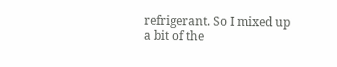refrigerant. So I mixed up a bit of the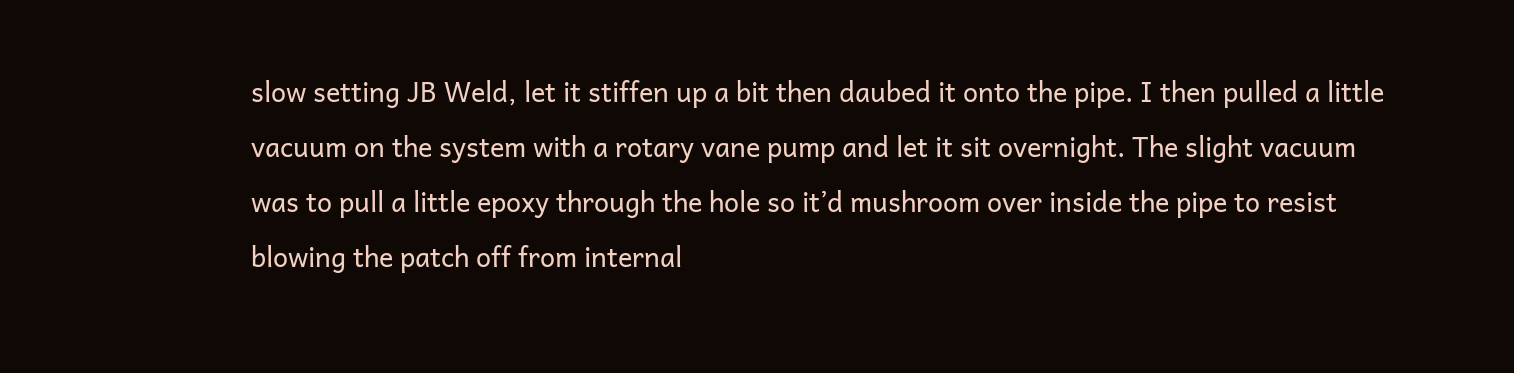slow setting JB Weld, let it stiffen up a bit then daubed it onto the pipe. I then pulled a little vacuum on the system with a rotary vane pump and let it sit overnight. The slight vacuum was to pull a little epoxy through the hole so it’d mushroom over inside the pipe to resist blowing the patch off from internal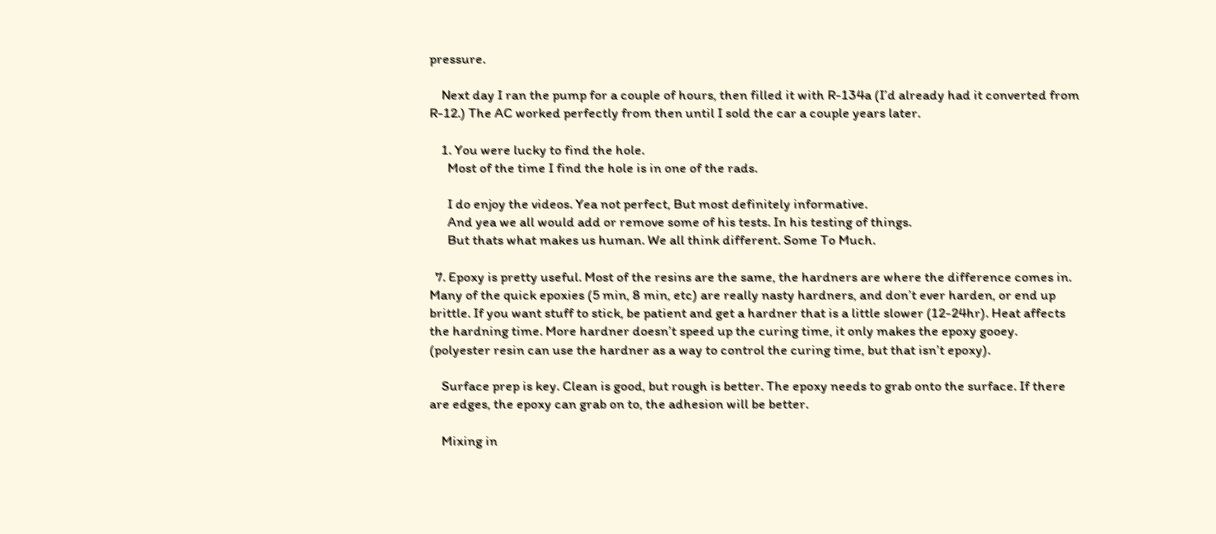pressure.

    Next day I ran the pump for a couple of hours, then filled it with R-134a (I’d already had it converted from R-12.) The AC worked perfectly from then until I sold the car a couple years later.

    1. You were lucky to find the hole.
      Most of the time I find the hole is in one of the rads.

      I do enjoy the videos. Yea not perfect, But most definitely informative.
      And yea we all would add or remove some of his tests. In his testing of things.
      But thats what makes us human. We all think different. Some To Much.

  7. Epoxy is pretty useful. Most of the resins are the same, the hardners are where the difference comes in. Many of the quick epoxies (5 min, 8 min, etc) are really nasty hardners, and don’t ever harden, or end up brittle. If you want stuff to stick, be patient and get a hardner that is a little slower (12-24hr). Heat affects the hardning time. More hardner doesn’t speed up the curing time, it only makes the epoxy gooey. (polyester resin can use the hardner as a way to control the curing time, but that isn’t epoxy).

    Surface prep is key. Clean is good, but rough is better. The epoxy needs to grab onto the surface. If there are edges, the epoxy can grab on to, the adhesion will be better.

    Mixing in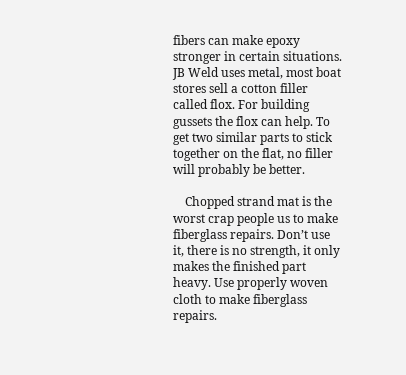fibers can make epoxy stronger in certain situations. JB Weld uses metal, most boat stores sell a cotton filler called flox. For building gussets the flox can help. To get two similar parts to stick together on the flat, no filler will probably be better.

    Chopped strand mat is the worst crap people us to make fiberglass repairs. Don’t use it, there is no strength, it only makes the finished part heavy. Use properly woven cloth to make fiberglass repairs.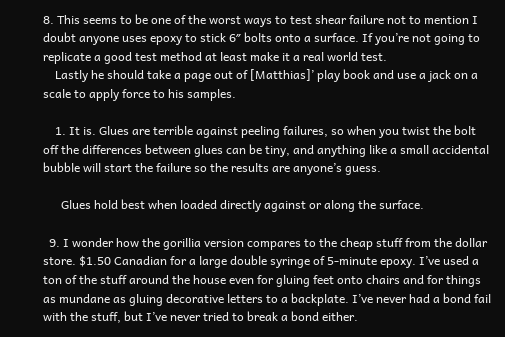8. This seems to be one of the worst ways to test shear failure not to mention I doubt anyone uses epoxy to stick 6″ bolts onto a surface. If you’re not going to replicate a good test method at least make it a real world test.
    Lastly he should take a page out of [Matthias]’ play book and use a jack on a scale to apply force to his samples.

    1. It is. Glues are terrible against peeling failures, so when you twist the bolt off the differences between glues can be tiny, and anything like a small accidental bubble will start the failure so the results are anyone’s guess.

      Glues hold best when loaded directly against or along the surface.

  9. I wonder how the gorillia version compares to the cheap stuff from the dollar store. $1.50 Canadian for a large double syringe of 5-minute epoxy. I’ve used a ton of the stuff around the house even for gluing feet onto chairs and for things as mundane as gluing decorative letters to a backplate. I’ve never had a bond fail with the stuff, but I’ve never tried to break a bond either.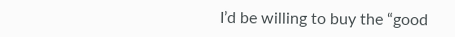I’d be willing to buy the “good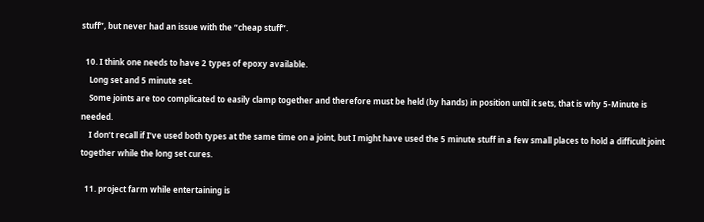stuff”, but never had an issue with the “cheap stuff”.

  10. I think one needs to have 2 types of epoxy available.
    Long set and 5 minute set.
    Some joints are too complicated to easily clamp together and therefore must be held (by hands) in position until it sets, that is why 5-Minute is needed.
    I don’t recall if I’ve used both types at the same time on a joint, but I might have used the 5 minute stuff in a few small places to hold a difficult joint together while the long set cures.

  11. project farm while entertaining is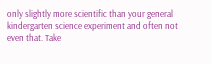only slightly more scientific than your general kindergarten science experiment and often not even that. Take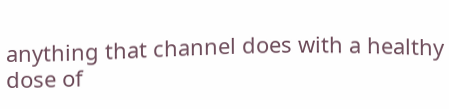anything that channel does with a healthy dose of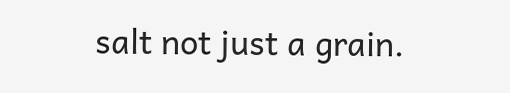salt not just a grain.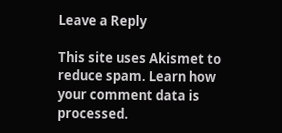Leave a Reply

This site uses Akismet to reduce spam. Learn how your comment data is processed.